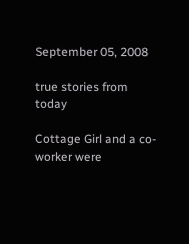September 05, 2008

true stories from today

Cottage Girl and a co-worker were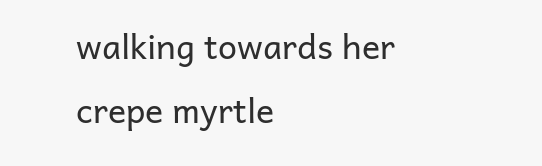walking towards her crepe myrtle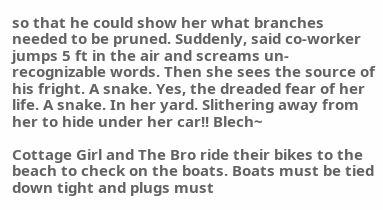so that he could show her what branches needed to be pruned. Suddenly, said co-worker jumps 5 ft in the air and screams un-recognizable words. Then she sees the source of his fright. A snake. Yes, the dreaded fear of her life. A snake. In her yard. Slithering away from her to hide under her car!! Blech~

Cottage Girl and The Bro ride their bikes to the beach to check on the boats. Boats must be tied down tight and plugs must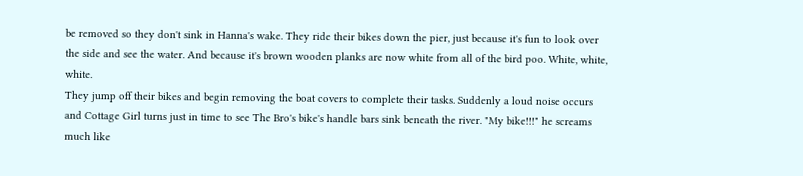be removed so they don't sink in Hanna's wake. They ride their bikes down the pier, just because it's fun to look over the side and see the water. And because it's brown wooden planks are now white from all of the bird poo. White, white, white.
They jump off their bikes and begin removing the boat covers to complete their tasks. Suddenly a loud noise occurs and Cottage Girl turns just in time to see The Bro's bike's handle bars sink beneath the river. "My bike!!!" he screams much like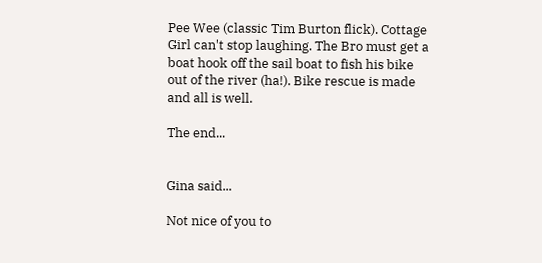Pee Wee (classic Tim Burton flick). Cottage Girl can't stop laughing. The Bro must get a boat hook off the sail boat to fish his bike out of the river (ha!). Bike rescue is made and all is well.

The end...


Gina said...

Not nice of you to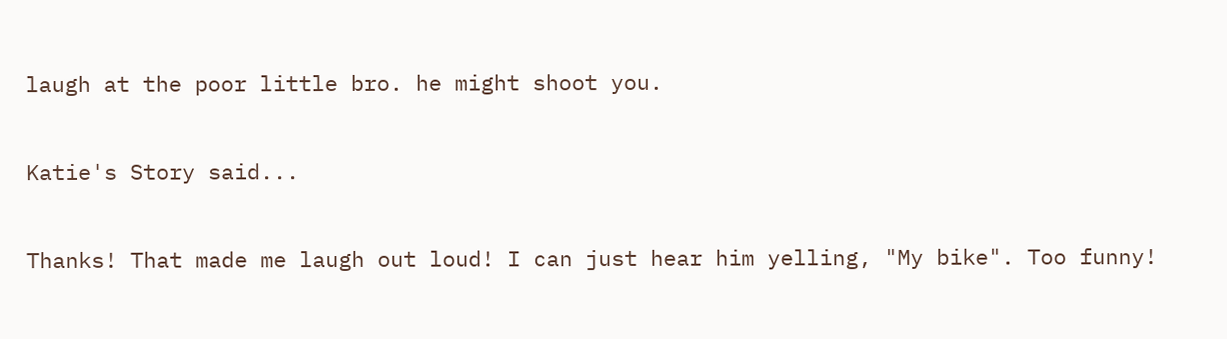laugh at the poor little bro. he might shoot you.

Katie's Story said...

Thanks! That made me laugh out loud! I can just hear him yelling, "My bike". Too funny!